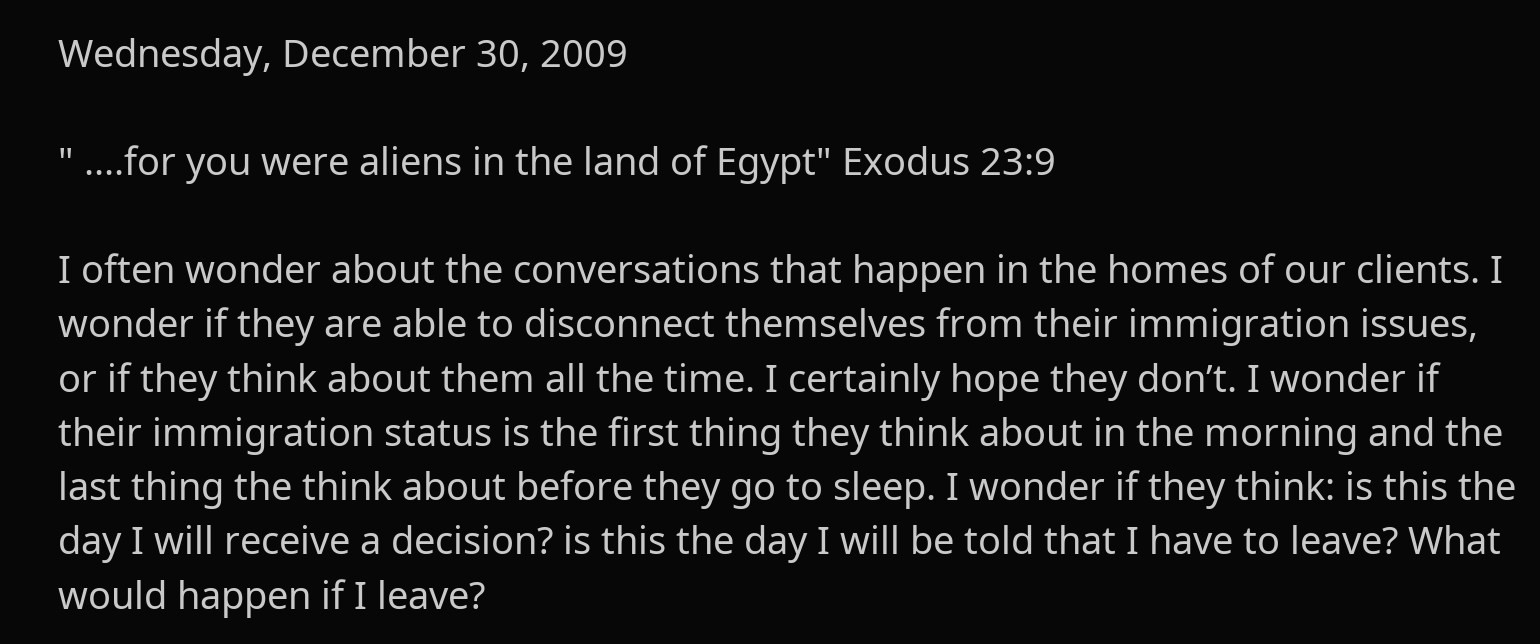Wednesday, December 30, 2009

" ....for you were aliens in the land of Egypt" Exodus 23:9

I often wonder about the conversations that happen in the homes of our clients. I wonder if they are able to disconnect themselves from their immigration issues, or if they think about them all the time. I certainly hope they don’t. I wonder if their immigration status is the first thing they think about in the morning and the last thing the think about before they go to sleep. I wonder if they think: is this the day I will receive a decision? is this the day I will be told that I have to leave? What would happen if I leave?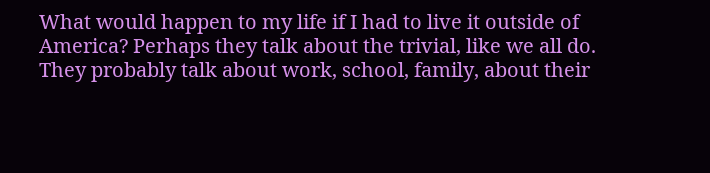What would happen to my life if I had to live it outside of America? Perhaps they talk about the trivial, like we all do. They probably talk about work, school, family, about their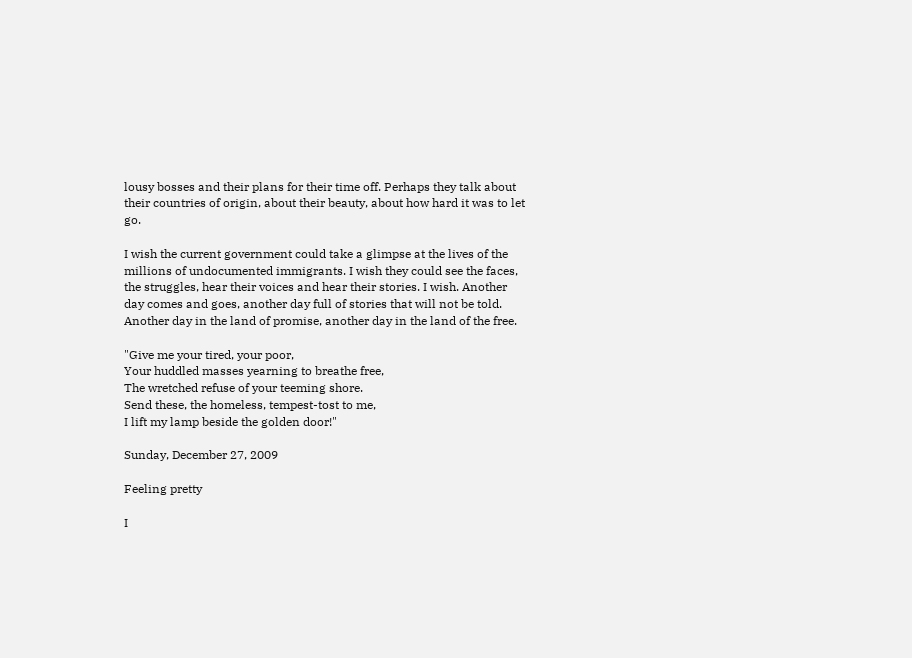lousy bosses and their plans for their time off. Perhaps they talk about their countries of origin, about their beauty, about how hard it was to let go.

I wish the current government could take a glimpse at the lives of the millions of undocumented immigrants. I wish they could see the faces, the struggles, hear their voices and hear their stories. I wish. Another day comes and goes, another day full of stories that will not be told. Another day in the land of promise, another day in the land of the free.

"Give me your tired, your poor,
Your huddled masses yearning to breathe free,
The wretched refuse of your teeming shore.
Send these, the homeless, tempest-tost to me,
I lift my lamp beside the golden door!"

Sunday, December 27, 2009

Feeling pretty

I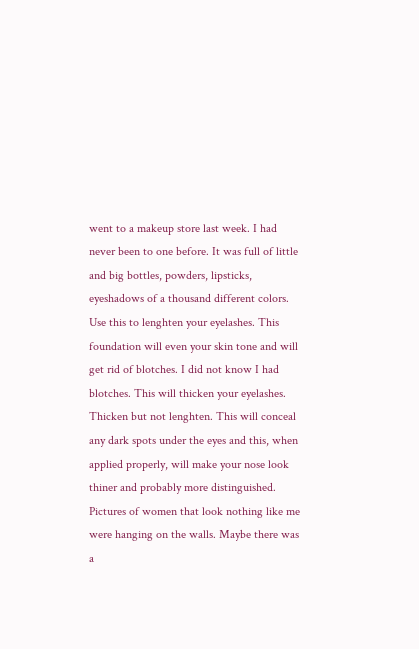went to a makeup store last week. I had never been to one before. It was full of little and big bottles, powders, lipsticks, eyeshadows of a thousand different colors. Use this to lenghten your eyelashes. This foundation will even your skin tone and will get rid of blotches. I did not know I had blotches. This will thicken your eyelashes. Thicken but not lenghten. This will conceal any dark spots under the eyes and this, when applied properly, will make your nose look thiner and probably more distinguished. Pictures of women that look nothing like me were hanging on the walls. Maybe there was a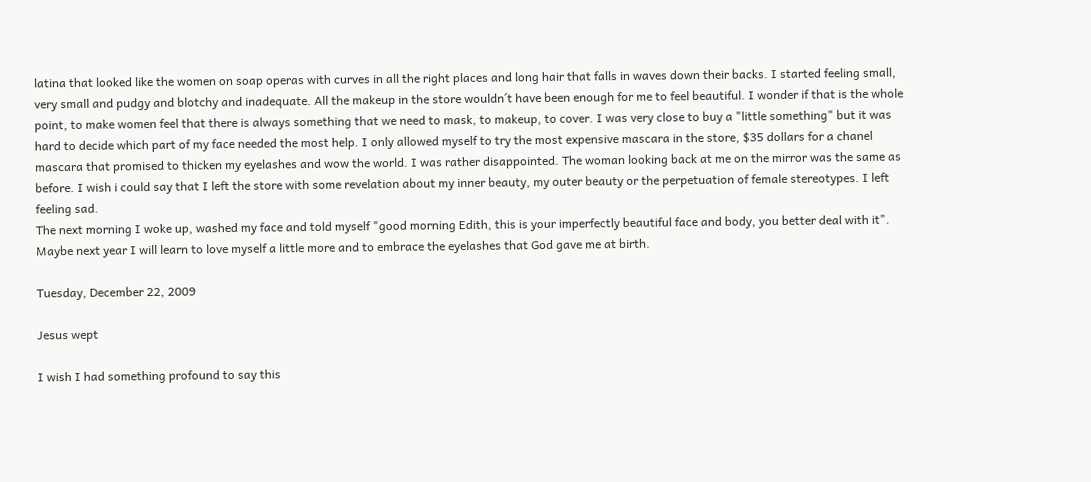latina that looked like the women on soap operas with curves in all the right places and long hair that falls in waves down their backs. I started feeling small, very small and pudgy and blotchy and inadequate. All the makeup in the store wouldn´t have been enough for me to feel beautiful. I wonder if that is the whole point, to make women feel that there is always something that we need to mask, to makeup, to cover. I was very close to buy a "little something" but it was hard to decide which part of my face needed the most help. I only allowed myself to try the most expensive mascara in the store, $35 dollars for a chanel mascara that promised to thicken my eyelashes and wow the world. I was rather disappointed. The woman looking back at me on the mirror was the same as before. I wish i could say that I left the store with some revelation about my inner beauty, my outer beauty or the perpetuation of female stereotypes. I left feeling sad.
The next morning I woke up, washed my face and told myself "good morning Edith, this is your imperfectly beautiful face and body, you better deal with it". Maybe next year I will learn to love myself a little more and to embrace the eyelashes that God gave me at birth.

Tuesday, December 22, 2009

Jesus wept

I wish I had something profound to say this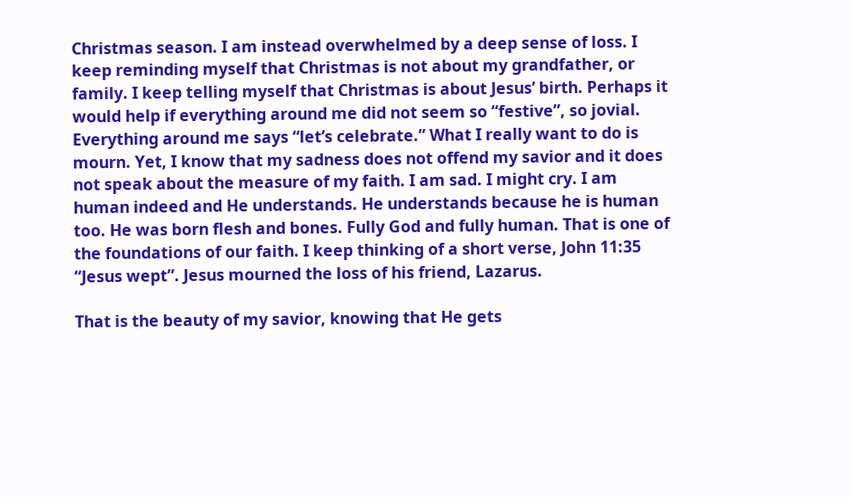Christmas season. I am instead overwhelmed by a deep sense of loss. I keep reminding myself that Christmas is not about my grandfather, or family. I keep telling myself that Christmas is about Jesus’ birth. Perhaps it would help if everything around me did not seem so “festive”, so jovial. Everything around me says “let’s celebrate.” What I really want to do is mourn. Yet, I know that my sadness does not offend my savior and it does not speak about the measure of my faith. I am sad. I might cry. I am human indeed and He understands. He understands because he is human too. He was born flesh and bones. Fully God and fully human. That is one of the foundations of our faith. I keep thinking of a short verse, John 11:35 “Jesus wept”. Jesus mourned the loss of his friend, Lazarus.

That is the beauty of my savior, knowing that He gets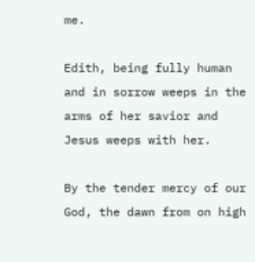me.

Edith, being fully human and in sorrow weeps in the arms of her savior and Jesus weeps with her.

By the tender mercy of our God, the dawn from on high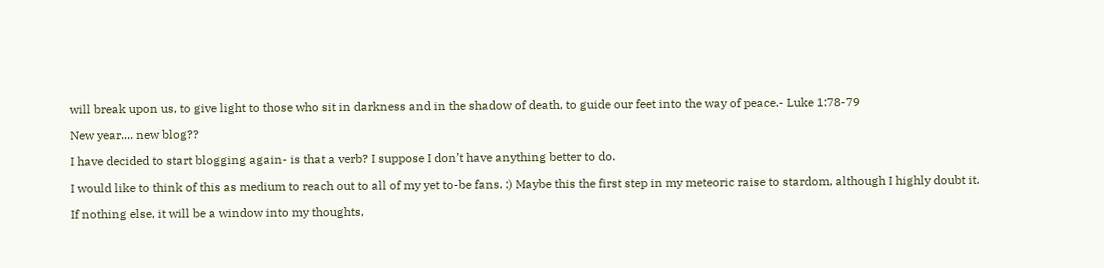will break upon us, to give light to those who sit in darkness and in the shadow of death, to guide our feet into the way of peace.- Luke 1:78-79

New year.... new blog??

I have decided to start blogging again- is that a verb? I suppose I don’t have anything better to do.

I would like to think of this as medium to reach out to all of my yet to-be fans. :) Maybe this the first step in my meteoric raise to stardom, although I highly doubt it.

If nothing else, it will be a window into my thoughts,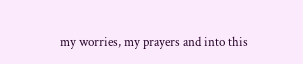my worries, my prayers and into this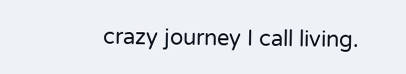crazy journey I call living.